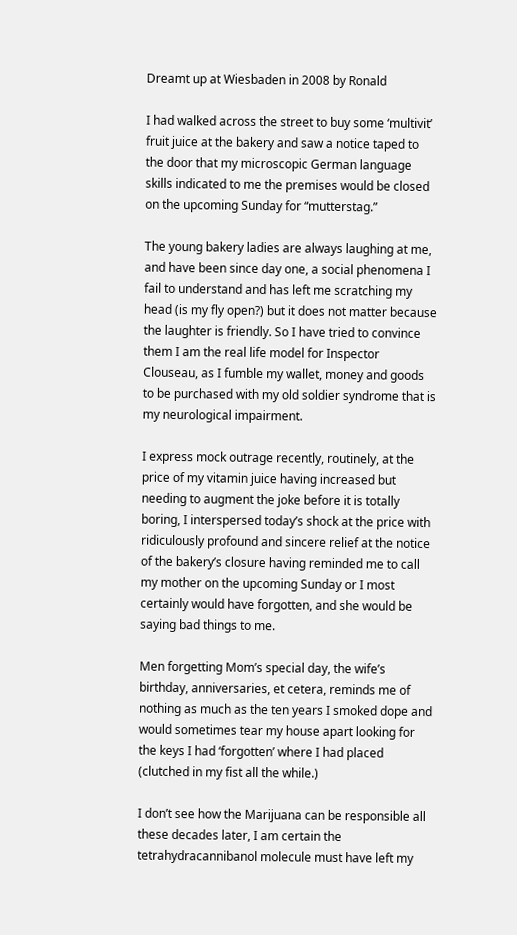Dreamt up at Wiesbaden in 2008 by Ronald

I had walked across the street to buy some ‘multivit’ fruit juice at the bakery and saw a notice taped to the door that my microscopic German language skills indicated to me the premises would be closed on the upcoming Sunday for “mutterstag.”

The young bakery ladies are always laughing at me, and have been since day one, a social phenomena I fail to understand and has left me scratching my head (is my fly open?) but it does not matter because the laughter is friendly. So I have tried to convince them I am the real life model for Inspector Clouseau, as I fumble my wallet, money and goods to be purchased with my old soldier syndrome that is my neurological impairment.

I express mock outrage recently, routinely, at the price of my vitamin juice having increased but needing to augment the joke before it is totally boring, I interspersed today’s shock at the price with ridiculously profound and sincere relief at the notice of the bakery’s closure having reminded me to call my mother on the upcoming Sunday or I most certainly would have forgotten, and she would be saying bad things to me.

Men forgetting Mom’s special day, the wife’s birthday, anniversaries, et cetera, reminds me of nothing as much as the ten years I smoked dope and would sometimes tear my house apart looking for the keys I had ‘forgotten’ where I had placed (clutched in my fist all the while.)

I don’t see how the Marijuana can be responsible all these decades later, I am certain the tetrahydracannibanol molecule must have left my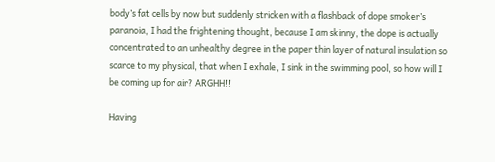body’s fat cells by now but suddenly stricken with a flashback of dope smoker’s paranoia, I had the frightening thought, because I am skinny, the dope is actually concentrated to an unhealthy degree in the paper thin layer of natural insulation so scarce to my physical, that when I exhale, I sink in the swimming pool, so how will I be coming up for air? ARGHH!!

Having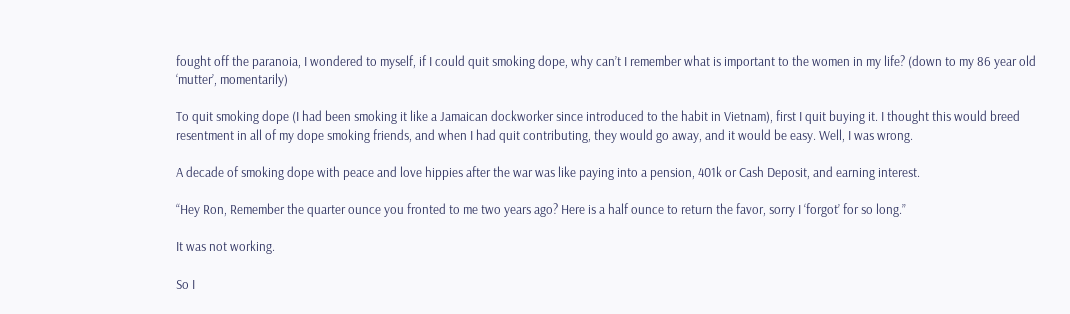fought off the paranoia, I wondered to myself, if I could quit smoking dope, why can’t I remember what is important to the women in my life? (down to my 86 year old ‘mutter’, momentarily)

To quit smoking dope (I had been smoking it like a Jamaican dockworker since introduced to the habit in Vietnam), first I quit buying it. I thought this would breed resentment in all of my dope smoking friends, and when I had quit contributing, they would go away, and it would be easy. Well, I was wrong.

A decade of smoking dope with peace and love hippies after the war was like paying into a pension, 401k or Cash Deposit, and earning interest.

“Hey Ron, Remember the quarter ounce you fronted to me two years ago? Here is a half ounce to return the favor, sorry I ‘forgot’ for so long.”

It was not working.

So I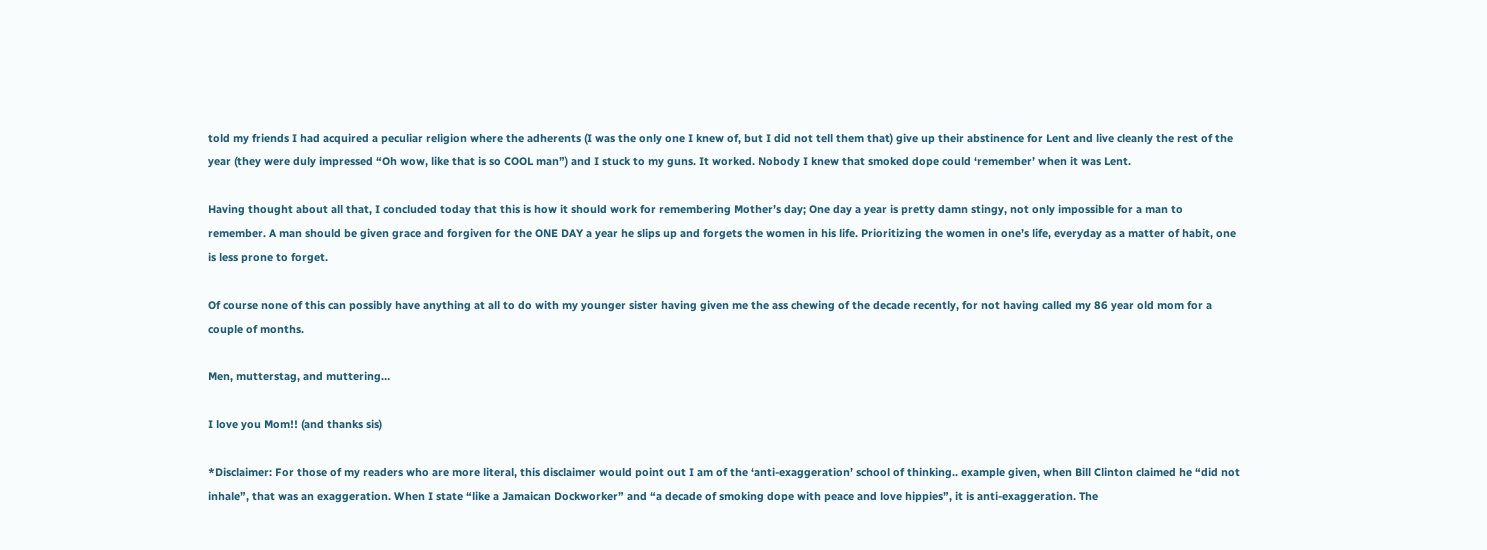told my friends I had acquired a peculiar religion where the adherents (I was the only one I knew of, but I did not tell them that) give up their abstinence for Lent and live cleanly the rest of the year (they were duly impressed “Oh wow, like that is so COOL man”) and I stuck to my guns. It worked. Nobody I knew that smoked dope could ‘remember’ when it was Lent.

Having thought about all that, I concluded today that this is how it should work for remembering Mother’s day; One day a year is pretty damn stingy, not only impossible for a man to remember. A man should be given grace and forgiven for the ONE DAY a year he slips up and forgets the women in his life. Prioritizing the women in one’s life, everyday as a matter of habit, one is less prone to forget.

Of course none of this can possibly have anything at all to do with my younger sister having given me the ass chewing of the decade recently, for not having called my 86 year old mom for a couple of months.

Men, mutterstag, and muttering…

I love you Mom!! (and thanks sis)

*Disclaimer: For those of my readers who are more literal, this disclaimer would point out I am of the ‘anti-exaggeration’ school of thinking.. example given, when Bill Clinton claimed he “did not inhale”, that was an exaggeration. When I state “like a Jamaican Dockworker” and “a decade of smoking dope with peace and love hippies”, it is anti-exaggeration. The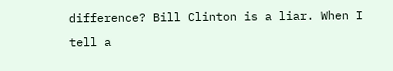difference? Bill Clinton is a liar. When I tell a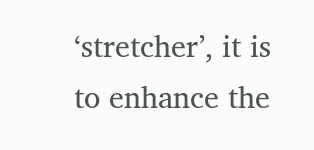‘stretcher’, it is to enhance the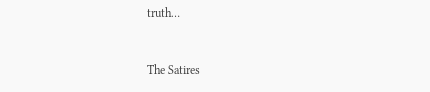truth…


The Satires